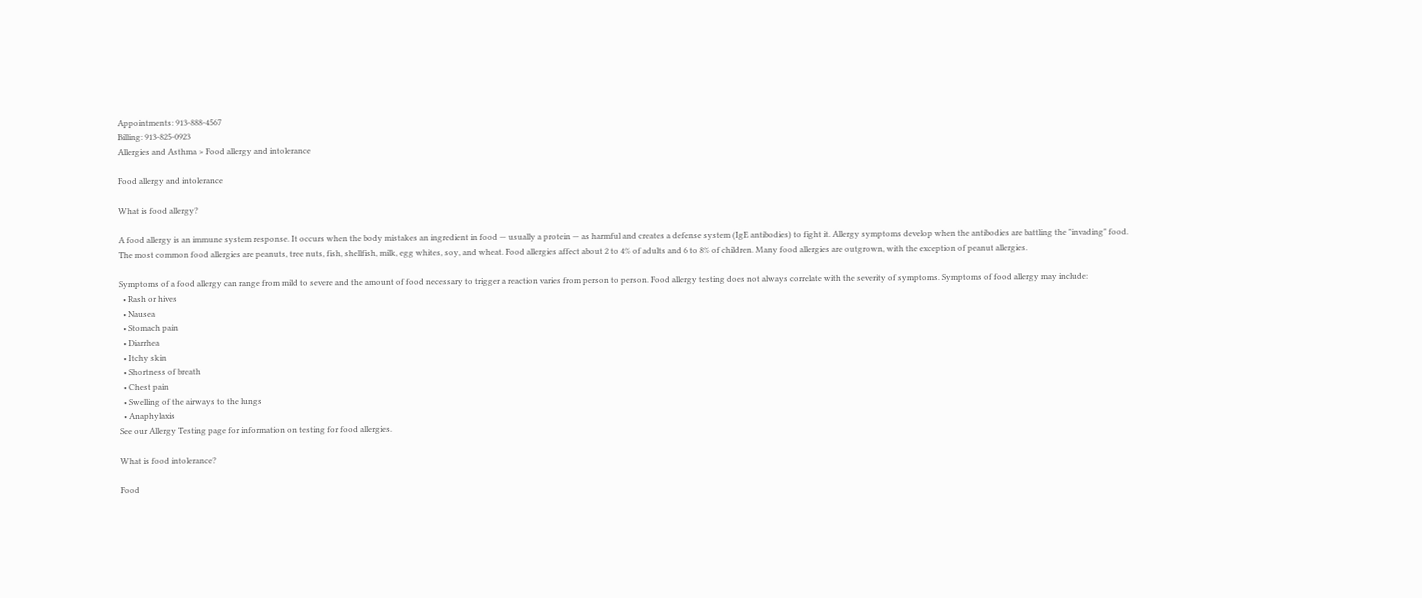Appointments: 913-888-4567
Billing: 913-825-0923
Allergies and Asthma > Food allergy and intolerance

Food allergy and intolerance

What is food allergy?

A food allergy is an immune system response. It occurs when the body mistakes an ingredient in food — usually a protein — as harmful and creates a defense system (IgE antibodies) to fight it. Allergy symptoms develop when the antibodies are battling the "invading" food. The most common food allergies are peanuts, tree nuts, fish, shellfish, milk, egg whites, soy, and wheat. Food allergies affect about 2 to 4% of adults and 6 to 8% of children. Many food allergies are outgrown, with the exception of peanut allergies.

Symptoms of a food allergy can range from mild to severe and the amount of food necessary to trigger a reaction varies from person to person. Food allergy testing does not always correlate with the severity of symptoms. Symptoms of food allergy may include:
  • Rash or hives
  • Nausea
  • Stomach pain
  • Diarrhea
  • Itchy skin
  • Shortness of breath
  • Chest pain
  • Swelling of the airways to the lungs
  • Anaphylaxis
See our Allergy Testing page for information on testing for food allergies.

What is food intolerance?

Food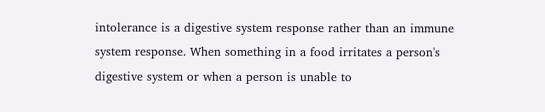intolerance is a digestive system response rather than an immune system response. When something in a food irritates a person's digestive system or when a person is unable to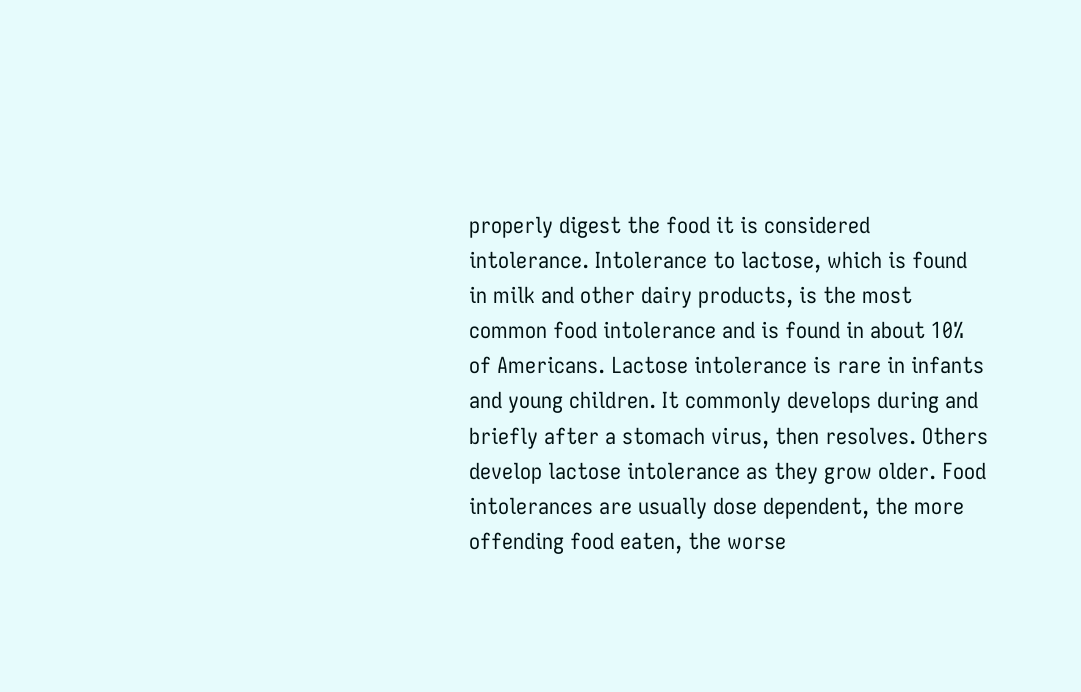properly digest the food it is considered intolerance. Intolerance to lactose, which is found in milk and other dairy products, is the most common food intolerance and is found in about 10% of Americans. Lactose intolerance is rare in infants and young children. It commonly develops during and briefly after a stomach virus, then resolves. Others develop lactose intolerance as they grow older. Food intolerances are usually dose dependent, the more offending food eaten, the worse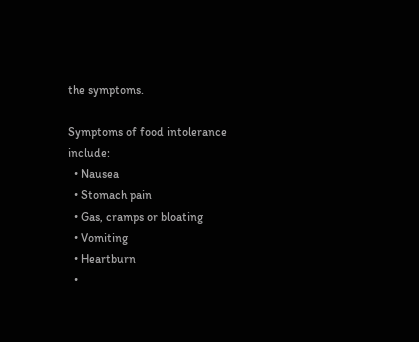the symptoms.

Symptoms of food intolerance include:
  • Nausea
  • Stomach pain
  • Gas, cramps or bloating
  • Vomiting
  • Heartburn
  •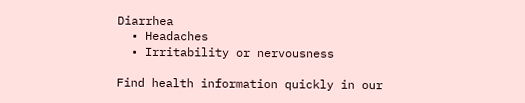Diarrhea
  • Headaches
  • Irritability or nervousness

Find health information quickly in our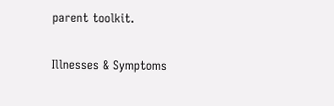parent toolkit.

Illnesses & Symptoms